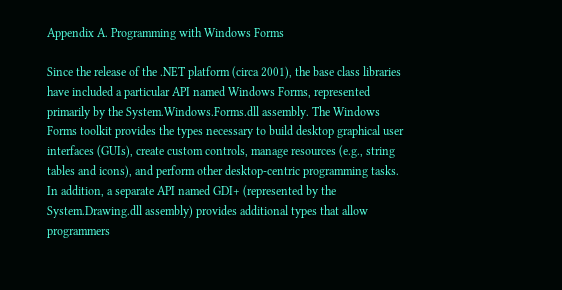Appendix A. Programming with Windows Forms

Since the release of the .NET platform (circa 2001), the base class libraries have included a particular API named Windows Forms, represented primarily by the System.Windows.Forms.dll assembly. The Windows Forms toolkit provides the types necessary to build desktop graphical user interfaces (GUIs), create custom controls, manage resources (e.g., string tables and icons), and perform other desktop-centric programming tasks. In addition, a separate API named GDI+ (represented by the System.Drawing.dll assembly) provides additional types that allow programmers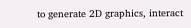to generate 2D graphics, interact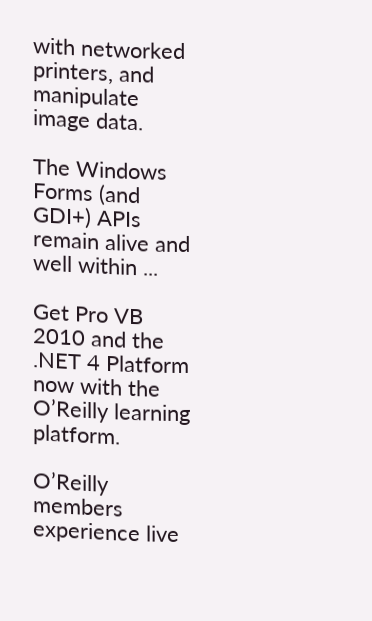with networked printers, and manipulate image data.

The Windows Forms (and GDI+) APIs remain alive and well within ...

Get Pro VB 2010 and the .NET 4 Platform now with the O’Reilly learning platform.

O’Reilly members experience live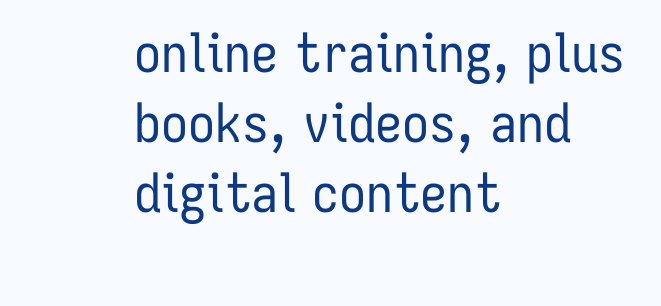online training, plus books, videos, and digital content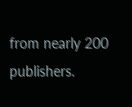from nearly 200 publishers.